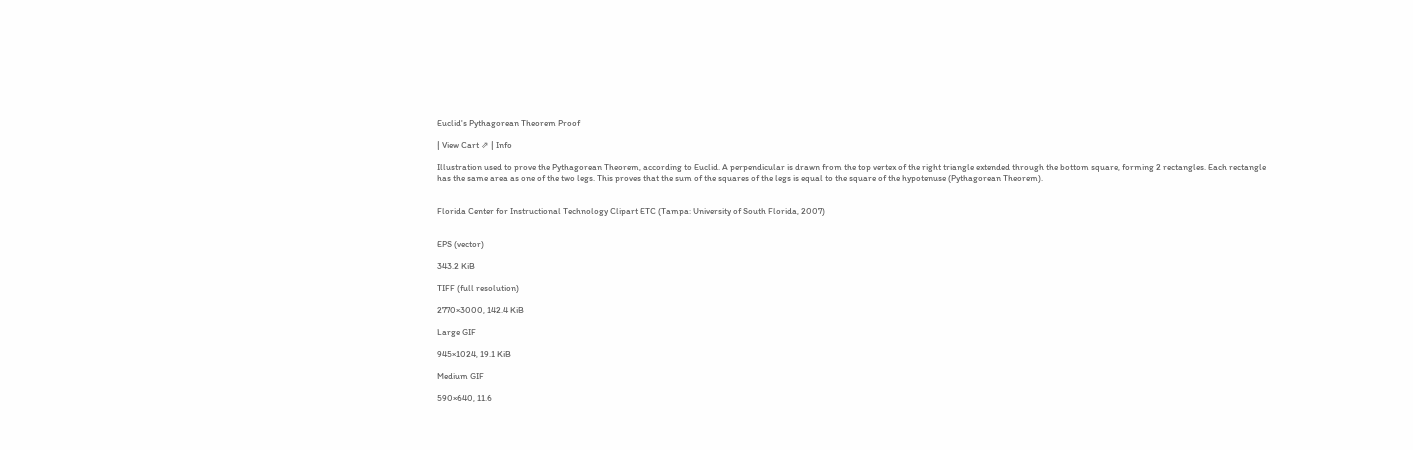Euclid's Pythagorean Theorem Proof

| View Cart ⇗ | Info

Illustration used to prove the Pythagorean Theorem, according to Euclid. A perpendicular is drawn from the top vertex of the right triangle extended through the bottom square, forming 2 rectangles. Each rectangle has the same area as one of the two legs. This proves that the sum of the squares of the legs is equal to the square of the hypotenuse (Pythagorean Theorem).


Florida Center for Instructional Technology Clipart ETC (Tampa: University of South Florida, 2007)


EPS (vector)

343.2 KiB

TIFF (full resolution)

2770×3000, 142.4 KiB

Large GIF

945×1024, 19.1 KiB

Medium GIF

590×640, 11.6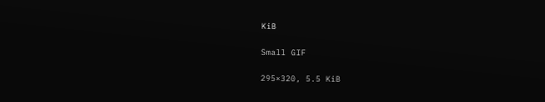KiB

Small GIF

295×320, 5.5 KiB